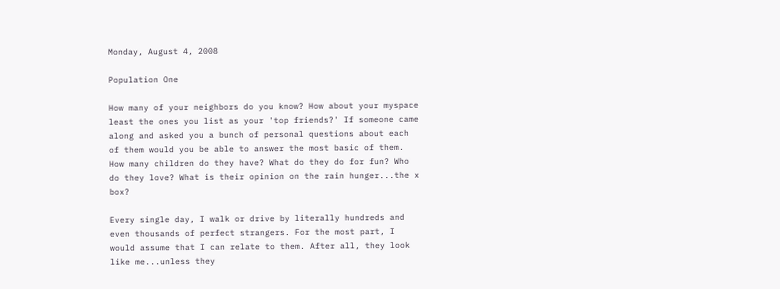Monday, August 4, 2008

Population One

How many of your neighbors do you know? How about your myspace least the ones you list as your 'top friends?' If someone came along and asked you a bunch of personal questions about each of them would you be able to answer the most basic of them. How many children do they have? What do they do for fun? Who do they love? What is their opinion on the rain hunger...the x box?

Every single day, I walk or drive by literally hundreds and even thousands of perfect strangers. For the most part, I would assume that I can relate to them. After all, they look like me...unless they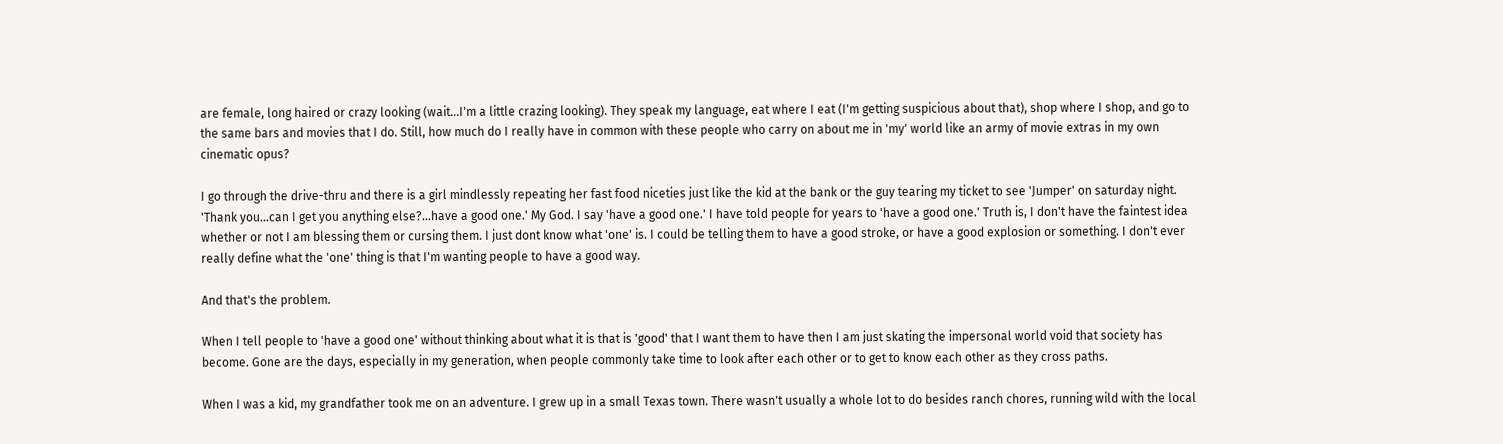are female, long haired or crazy looking (wait...I'm a little crazing looking). They speak my language, eat where I eat (I'm getting suspicious about that), shop where I shop, and go to the same bars and movies that I do. Still, how much do I really have in common with these people who carry on about me in 'my' world like an army of movie extras in my own cinematic opus?

I go through the drive-thru and there is a girl mindlessly repeating her fast food niceties just like the kid at the bank or the guy tearing my ticket to see 'Jumper' on saturday night. 'Thank you...can I get you anything else?...have a good one.' My God. I say 'have a good one.' I have told people for years to 'have a good one.' Truth is, I don't have the faintest idea whether or not I am blessing them or cursing them. I just dont know what 'one' is. I could be telling them to have a good stroke, or have a good explosion or something. I don't ever really define what the 'one' thing is that I'm wanting people to have a good way.

And that's the problem.

When I tell people to 'have a good one' without thinking about what it is that is 'good' that I want them to have then I am just skating the impersonal world void that society has become. Gone are the days, especially in my generation, when people commonly take time to look after each other or to get to know each other as they cross paths.

When I was a kid, my grandfather took me on an adventure. I grew up in a small Texas town. There wasn't usually a whole lot to do besides ranch chores, running wild with the local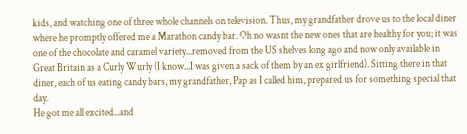kids, and watching one of three whole channels on television. Thus, my grandfather drove us to the local diner where he promptly offered me a Marathon candy bar. Oh no wasnt the new ones that are healthy for you; it was one of the chocolate and caramel variety...removed from the US shelves long ago and now only available in Great Britain as a Curly Wurly (I know...I was given a sack of them by an ex girlfriend). Sitting there in that diner, each of us eating candy bars, my grandfather, Pap as I called him, prepared us for something special that day.
He got me all excited...and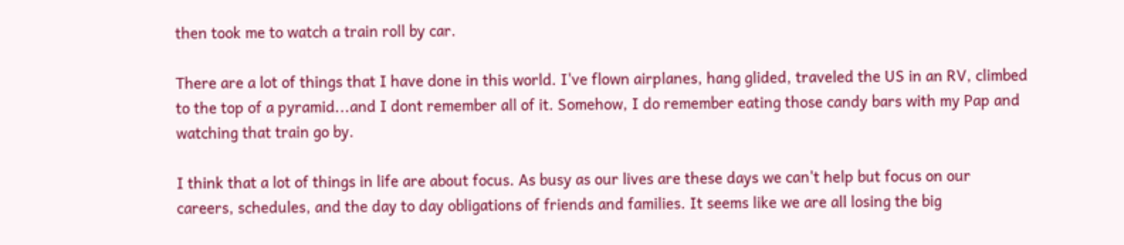then took me to watch a train roll by car.

There are a lot of things that I have done in this world. I've flown airplanes, hang glided, traveled the US in an RV, climbed to the top of a pyramid...and I dont remember all of it. Somehow, I do remember eating those candy bars with my Pap and watching that train go by.

I think that a lot of things in life are about focus. As busy as our lives are these days we can't help but focus on our careers, schedules, and the day to day obligations of friends and families. It seems like we are all losing the big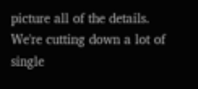picture all of the details. We're cutting down a lot of single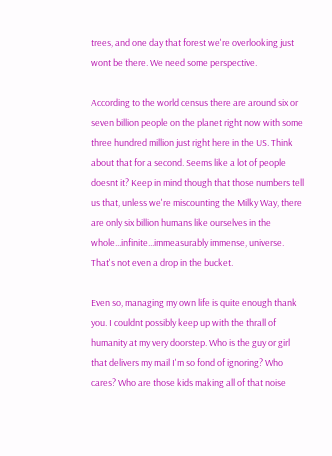trees, and one day that forest we're overlooking just wont be there. We need some perspective.

According to the world census there are around six or seven billion people on the planet right now with some three hundred million just right here in the US. Think about that for a second. Seems like a lot of people doesnt it? Keep in mind though that those numbers tell us that, unless we're miscounting the Milky Way, there are only six billion humans like ourselves in the whole...infinite...immeasurably immense, universe. That's not even a drop in the bucket.

Even so, managing my own life is quite enough thank you. I couldnt possibly keep up with the thrall of humanity at my very doorstep. Who is the guy or girl that delivers my mail I'm so fond of ignoring? Who cares? Who are those kids making all of that noise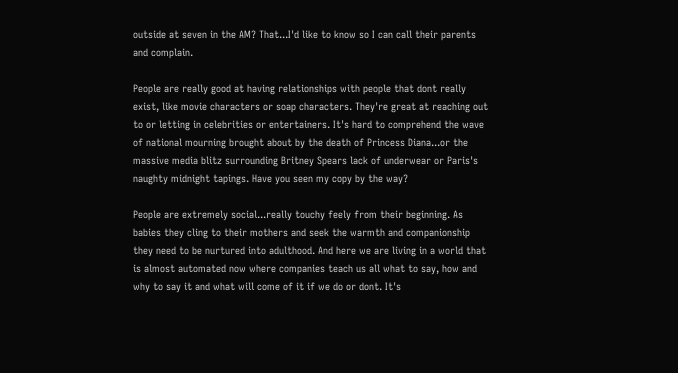outside at seven in the AM? That...I'd like to know so I can call their parents and complain.

People are really good at having relationships with people that dont really exist, like movie characters or soap characters. They're great at reaching out to or letting in celebrities or entertainers. It's hard to comprehend the wave of national mourning brought about by the death of Princess Diana...or the massive media blitz surrounding Britney Spears lack of underwear or Paris's naughty midnight tapings. Have you seen my copy by the way?

People are extremely social...really touchy feely from their beginning. As babies they cling to their mothers and seek the warmth and companionship they need to be nurtured into adulthood. And here we are living in a world that is almost automated now where companies teach us all what to say, how and why to say it and what will come of it if we do or dont. It's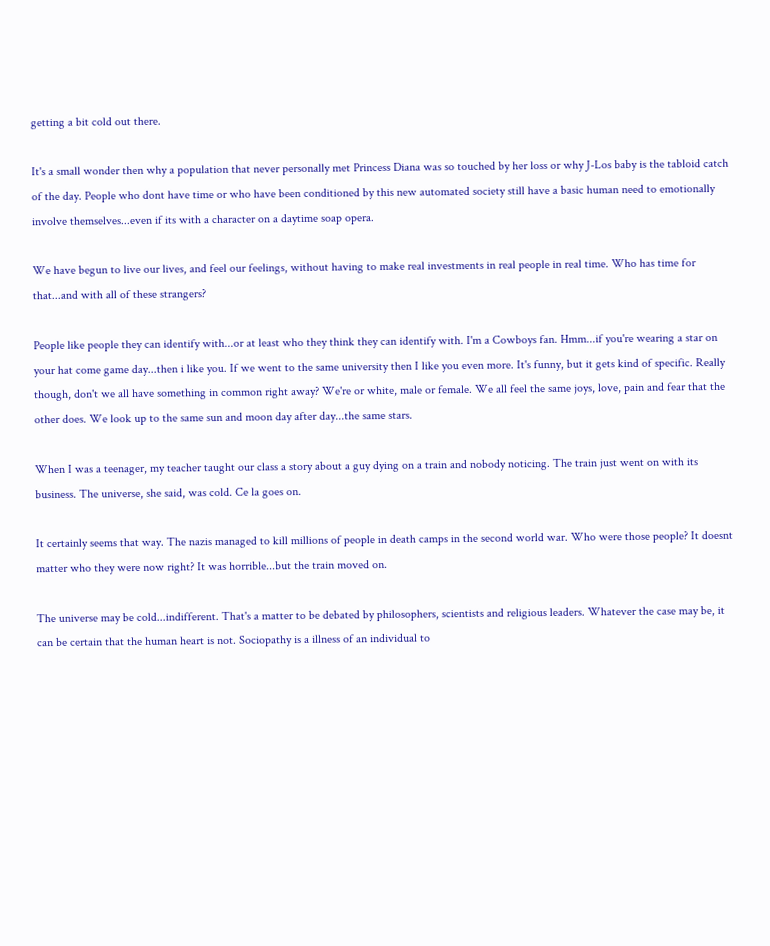getting a bit cold out there.

It's a small wonder then why a population that never personally met Princess Diana was so touched by her loss or why J-Los baby is the tabloid catch of the day. People who dont have time or who have been conditioned by this new automated society still have a basic human need to emotionally involve themselves...even if its with a character on a daytime soap opera.

We have begun to live our lives, and feel our feelings, without having to make real investments in real people in real time. Who has time for that...and with all of these strangers?

People like people they can identify with...or at least who they think they can identify with. I'm a Cowboys fan. Hmm...if you're wearing a star on your hat come game day...then i like you. If we went to the same university then I like you even more. It's funny, but it gets kind of specific. Really though, don't we all have something in common right away? We're or white, male or female. We all feel the same joys, love, pain and fear that the other does. We look up to the same sun and moon day after day...the same stars.

When I was a teenager, my teacher taught our class a story about a guy dying on a train and nobody noticing. The train just went on with its business. The universe, she said, was cold. Ce la goes on.

It certainly seems that way. The nazis managed to kill millions of people in death camps in the second world war. Who were those people? It doesnt matter who they were now right? It was horrible...but the train moved on.

The universe may be cold...indifferent. That's a matter to be debated by philosophers, scientists and religious leaders. Whatever the case may be, it can be certain that the human heart is not. Sociopathy is a illness of an individual to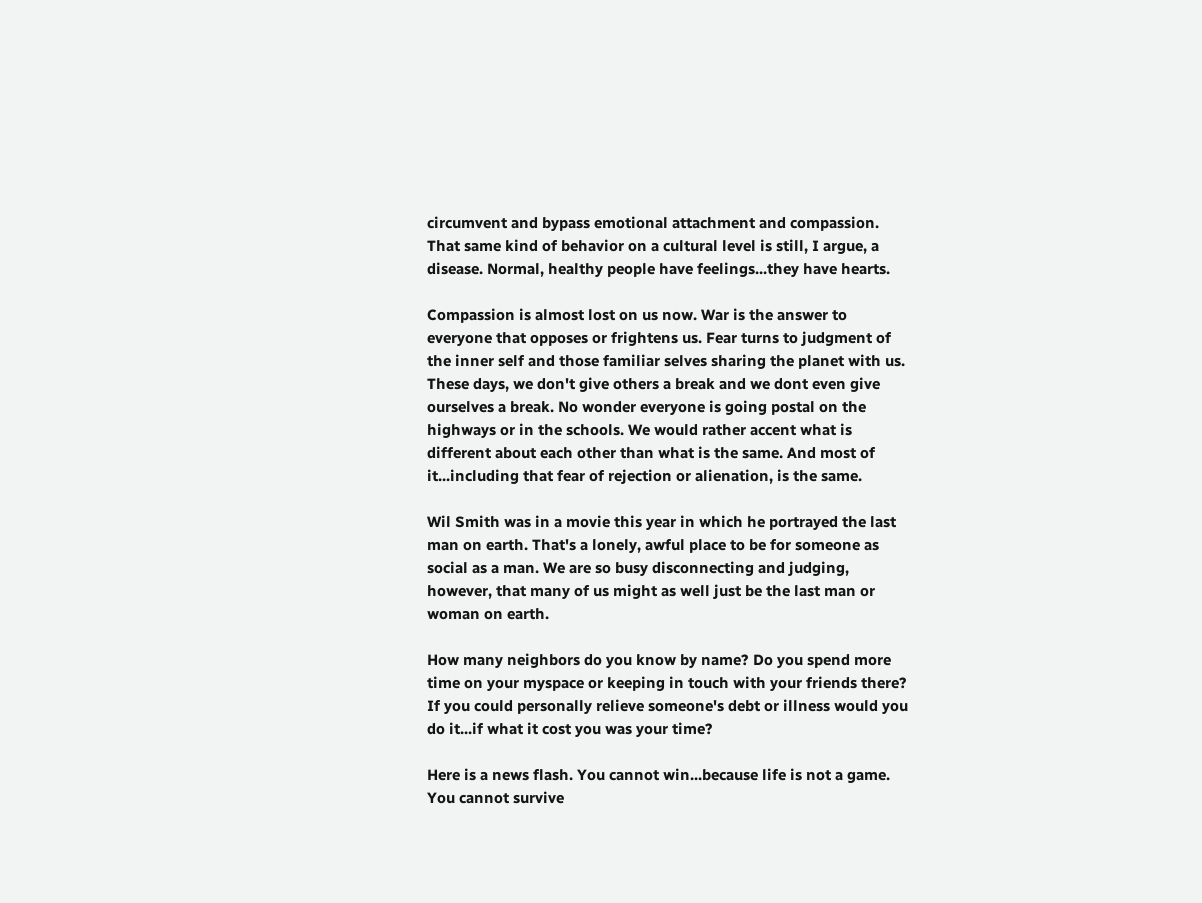circumvent and bypass emotional attachment and compassion. That same kind of behavior on a cultural level is still, I argue, a disease. Normal, healthy people have feelings...they have hearts.

Compassion is almost lost on us now. War is the answer to everyone that opposes or frightens us. Fear turns to judgment of the inner self and those familiar selves sharing the planet with us. These days, we don't give others a break and we dont even give ourselves a break. No wonder everyone is going postal on the highways or in the schools. We would rather accent what is different about each other than what is the same. And most of it...including that fear of rejection or alienation, is the same.

Wil Smith was in a movie this year in which he portrayed the last man on earth. That's a lonely, awful place to be for someone as social as a man. We are so busy disconnecting and judging, however, that many of us might as well just be the last man or woman on earth.

How many neighbors do you know by name? Do you spend more time on your myspace or keeping in touch with your friends there? If you could personally relieve someone's debt or illness would you do it...if what it cost you was your time?

Here is a news flash. You cannot win...because life is not a game. You cannot survive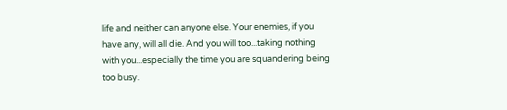life and neither can anyone else. Your enemies, if you have any, will all die. And you will too...taking nothing with you...especially the time you are squandering being too busy.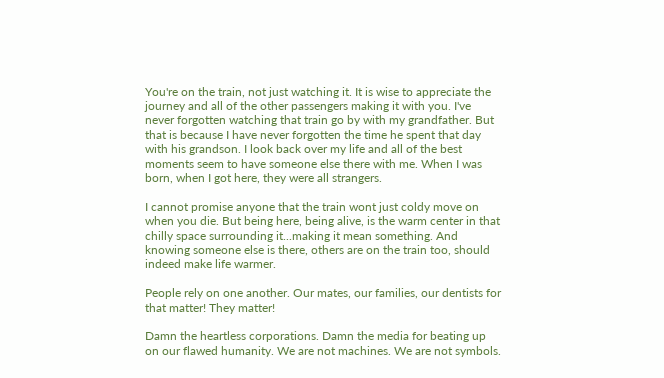You're on the train, not just watching it. It is wise to appreciate the journey and all of the other passengers making it with you. I've never forgotten watching that train go by with my grandfather. But that is because I have never forgotten the time he spent that day with his grandson. I look back over my life and all of the best moments seem to have someone else there with me. When I was born, when I got here, they were all strangers.

I cannot promise anyone that the train wont just coldy move on when you die. But being here, being alive, is the warm center in that chilly space surrounding it...making it mean something. And knowing someone else is there, others are on the train too, should indeed make life warmer.

People rely on one another. Our mates, our families, our dentists for that matter! They matter!

Damn the heartless corporations. Damn the media for beating up on our flawed humanity. We are not machines. We are not symbols.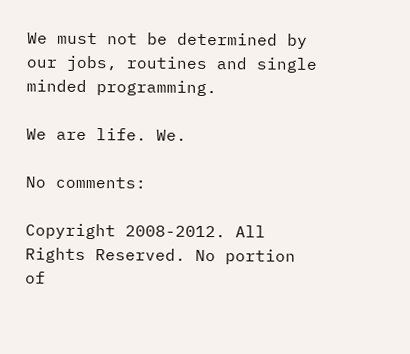We must not be determined by our jobs, routines and single minded programming.

We are life. We.

No comments:

Copyright 2008-2012. All Rights Reserved. No portion of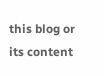this blog or its content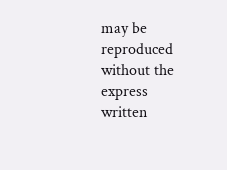may be reproduced without the express written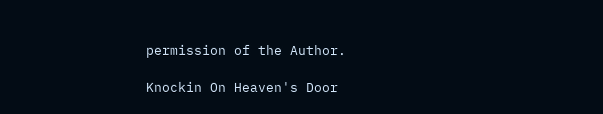permission of the Author.

Knockin On Heaven's Door